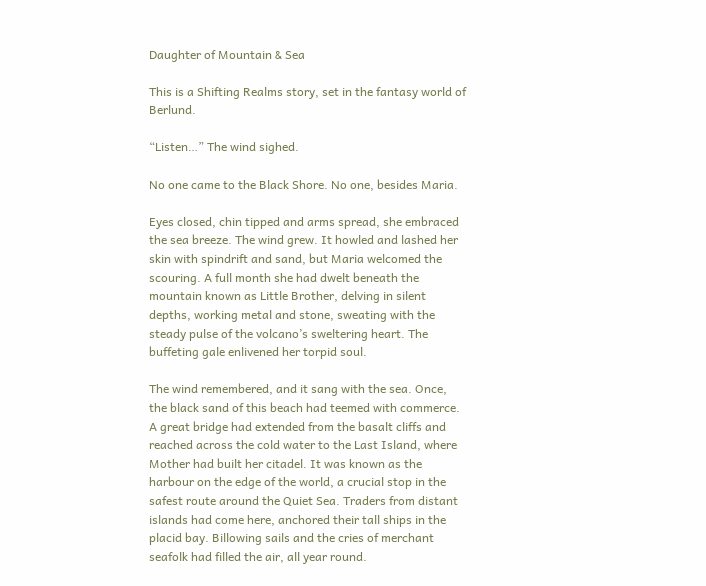Daughter of Mountain & Sea

This is a Shifting Realms story, set in the fantasy world of Berlund.

“Listen…” The wind sighed.

No one came to the Black Shore. No one, besides Maria.

Eyes closed, chin tipped and arms spread, she embraced the sea breeze. The wind grew. It howled and lashed her skin with spindrift and sand, but Maria welcomed the scouring. A full month she had dwelt beneath the mountain known as Little Brother, delving in silent depths, working metal and stone, sweating with the steady pulse of the volcano’s sweltering heart. The buffeting gale enlivened her torpid soul.

The wind remembered, and it sang with the sea. Once, the black sand of this beach had teemed with commerce. A great bridge had extended from the basalt cliffs and reached across the cold water to the Last Island, where Mother had built her citadel. It was known as the harbour on the edge of the world, a crucial stop in the safest route around the Quiet Sea. Traders from distant islands had come here, anchored their tall ships in the placid bay. Billowing sails and the cries of merchant seafolk had filled the air, all year round.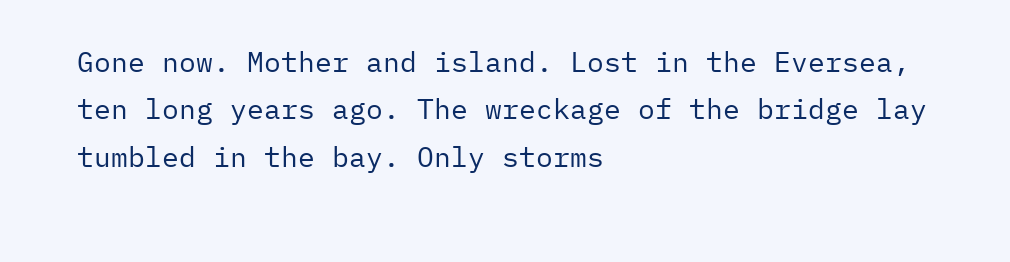Gone now. Mother and island. Lost in the Eversea, ten long years ago. The wreckage of the bridge lay tumbled in the bay. Only storms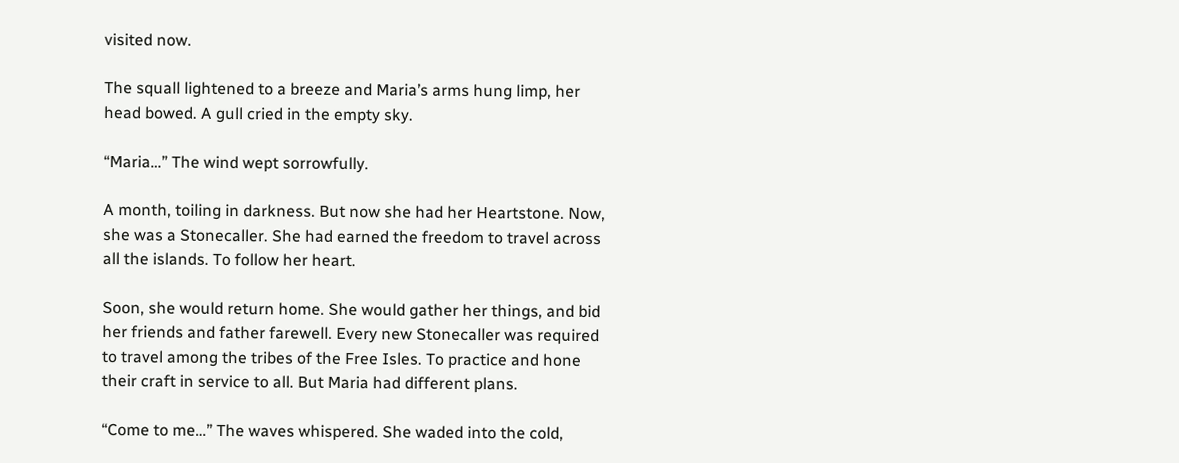visited now.

The squall lightened to a breeze and Maria’s arms hung limp, her head bowed. A gull cried in the empty sky.

“Maria…” The wind wept sorrowfully.

A month, toiling in darkness. But now she had her Heartstone. Now, she was a Stonecaller. She had earned the freedom to travel across all the islands. To follow her heart.

Soon, she would return home. She would gather her things, and bid her friends and father farewell. Every new Stonecaller was required to travel among the tribes of the Free Isles. To practice and hone their craft in service to all. But Maria had different plans.

“Come to me…” The waves whispered. She waded into the cold,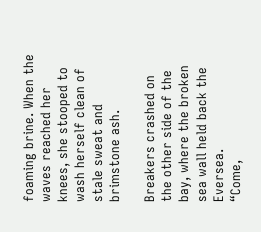foaming brine. When the waves reached her knees, she stooped to wash herself clean of stale sweat and brimstone ash.

Breakers crashed on the other side of the bay, where the broken sea wall held back the Eversea.
“Come,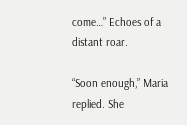come…” Echoes of a distant roar.

“Soon enough,” Maria replied. She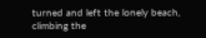turned and left the lonely beach, climbing the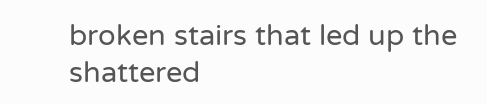broken stairs that led up the shattered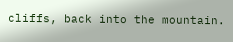cliffs, back into the mountain.